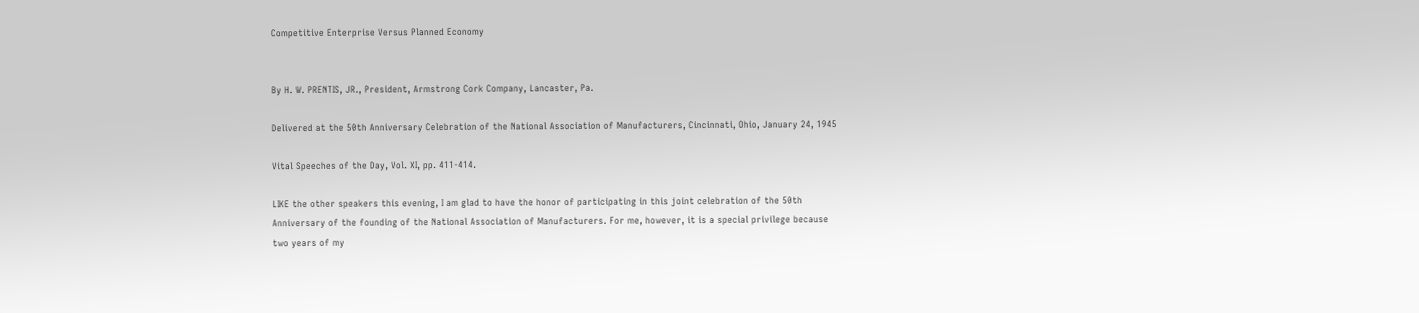Competitive Enterprise Versus Planned Economy


By H. W. PRENTIS, JR., President, Armstrong Cork Company, Lancaster, Pa.

Delivered at the 50th Anniversary Celebration of the National Association of Manufacturers, Cincinnati, Ohio, January 24, 1945

Vital Speeches of the Day, Vol. XI, pp. 411-414.

LIKE the other speakers this evening, I am glad to have the honor of participating in this joint celebration of the 50th Anniversary of the founding of the National Association of Manufacturers. For me, however, it is a special privilege because two years of my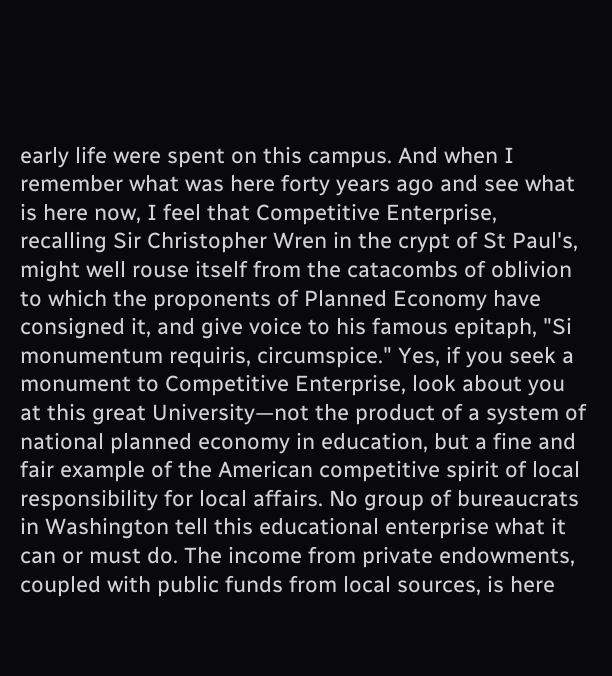early life were spent on this campus. And when I remember what was here forty years ago and see what is here now, I feel that Competitive Enterprise, recalling Sir Christopher Wren in the crypt of St Paul's, might well rouse itself from the catacombs of oblivion to which the proponents of Planned Economy have consigned it, and give voice to his famous epitaph, "Si monumentum requiris, circumspice." Yes, if you seek a monument to Competitive Enterprise, look about you at this great University—not the product of a system of national planned economy in education, but a fine and fair example of the American competitive spirit of local responsibility for local affairs. No group of bureaucrats in Washington tell this educational enterprise what it can or must do. The income from private endowments, coupled with public funds from local sources, is here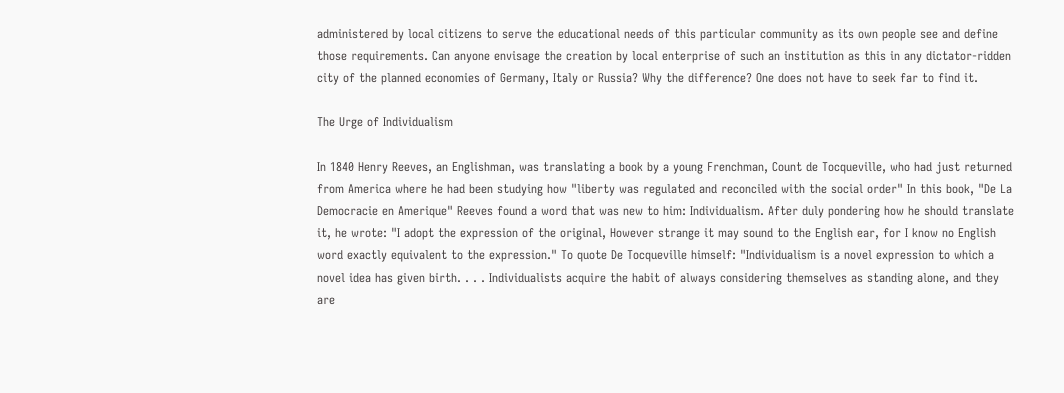administered by local citizens to serve the educational needs of this particular community as its own people see and define those requirements. Can anyone envisage the creation by local enterprise of such an institution as this in any dictator-ridden city of the planned economies of Germany, Italy or Russia? Why the difference? One does not have to seek far to find it.

The Urge of Individualism

In 1840 Henry Reeves, an Englishman, was translating a book by a young Frenchman, Count de Tocqueville, who had just returned from America where he had been studying how "liberty was regulated and reconciled with the social order" In this book, "De La Democracie en Amerique" Reeves found a word that was new to him: Individualism. After duly pondering how he should translate it, he wrote: "I adopt the expression of the original, However strange it may sound to the English ear, for I know no English word exactly equivalent to the expression." To quote De Tocqueville himself: "Individualism is a novel expression to which a novel idea has given birth. . . . Individualists acquire the habit of always considering themselves as standing alone, and they are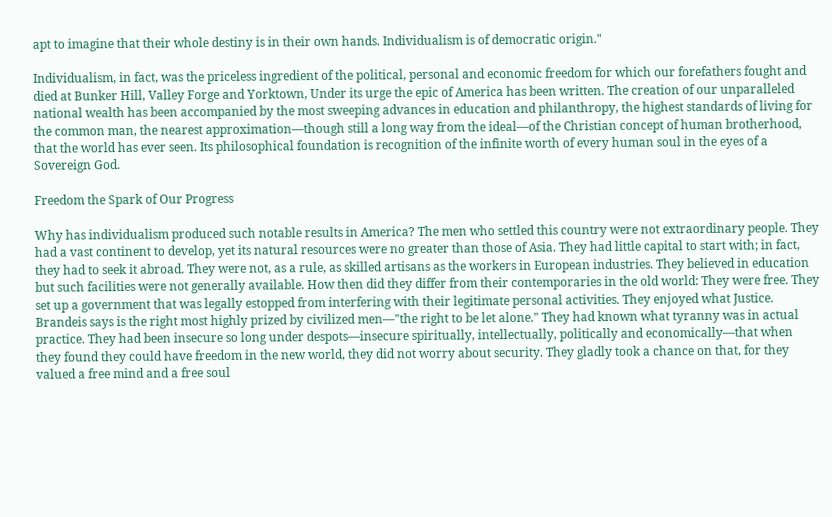apt to imagine that their whole destiny is in their own hands. Individualism is of democratic origin."

Individualism, in fact, was the priceless ingredient of the political, personal and economic freedom for which our forefathers fought and died at Bunker Hill, Valley Forge and Yorktown, Under its urge the epic of America has been written. The creation of our unparalleled national wealth has been accompanied by the most sweeping advances in education and philanthropy, the highest standards of living for the common man, the nearest approximation—though still a long way from the ideal—of the Christian concept of human brotherhood, that the world has ever seen. Its philosophical foundation is recognition of the infinite worth of every human soul in the eyes of a Sovereign God.

Freedom the Spark of Our Progress

Why has individualism produced such notable results in America? The men who settled this country were not extraordinary people. They had a vast continent to develop, yet its natural resources were no greater than those of Asia. They had little capital to start with; in fact, they had to seek it abroad. They were not, as a rule, as skilled artisans as the workers in European industries. They believed in education but such facilities were not generally available. How then did they differ from their contemporaries in the old world: They were free. They set up a government that was legally estopped from interfering with their legitimate personal activities. They enjoyed what Justice. Brandeis says is the right most highly prized by civilized men—"the right to be let alone." They had known what tyranny was in actual practice. They had been insecure so long under despots—insecure spiritually, intellectually, politically and economically—that when they found they could have freedom in the new world, they did not worry about security. They gladly took a chance on that, for they valued a free mind and a free soul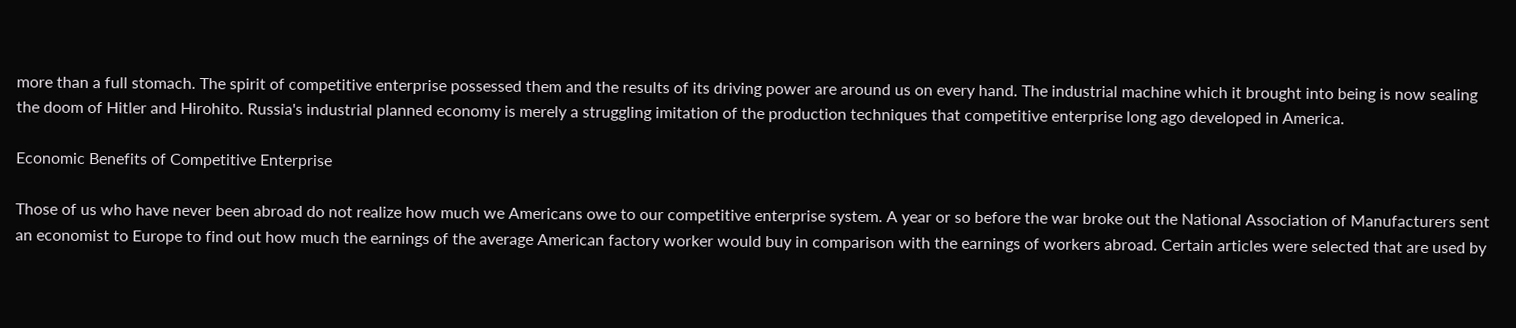more than a full stomach. The spirit of competitive enterprise possessed them and the results of its driving power are around us on every hand. The industrial machine which it brought into being is now sealing the doom of Hitler and Hirohito. Russia's industrial planned economy is merely a struggling imitation of the production techniques that competitive enterprise long ago developed in America.

Economic Benefits of Competitive Enterprise

Those of us who have never been abroad do not realize how much we Americans owe to our competitive enterprise system. A year or so before the war broke out the National Association of Manufacturers sent an economist to Europe to find out how much the earnings of the average American factory worker would buy in comparison with the earnings of workers abroad. Certain articles were selected that are used by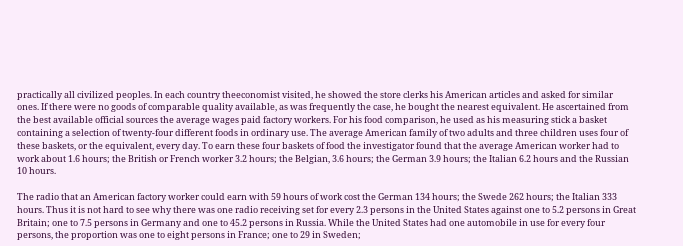practically all civilized peoples. In each country theeconomist visited, he showed the store clerks his American articles and asked for similar ones. If there were no goods of comparable quality available, as was frequently the case, he bought the nearest equivalent. He ascertained from the best available official sources the average wages paid factory workers. For his food comparison, he used as his measuring stick a basket containing a selection of twenty-four different foods in ordinary use. The average American family of two adults and three children uses four of these baskets, or the equivalent, every day. To earn these four baskets of food the investigator found that the average American worker had to work about 1.6 hours; the British or French worker 3.2 hours; the Belgian, 3.6 hours; the German 3.9 hours; the Italian 6.2 hours and the Russian 10 hours.

The radio that an American factory worker could earn with 59 hours of work cost the German 134 hours; the Swede 262 hours; the Italian 333 hours. Thus it is not hard to see why there was one radio receiving set for every 2.3 persons in the United States against one to 5.2 persons in Great Britain; one to 7.5 persons in Germany and one to 45.2 persons in Russia. While the United States had one automobile in use for every four persons, the proportion was one to eight persons in France; one to 29 in Sweden;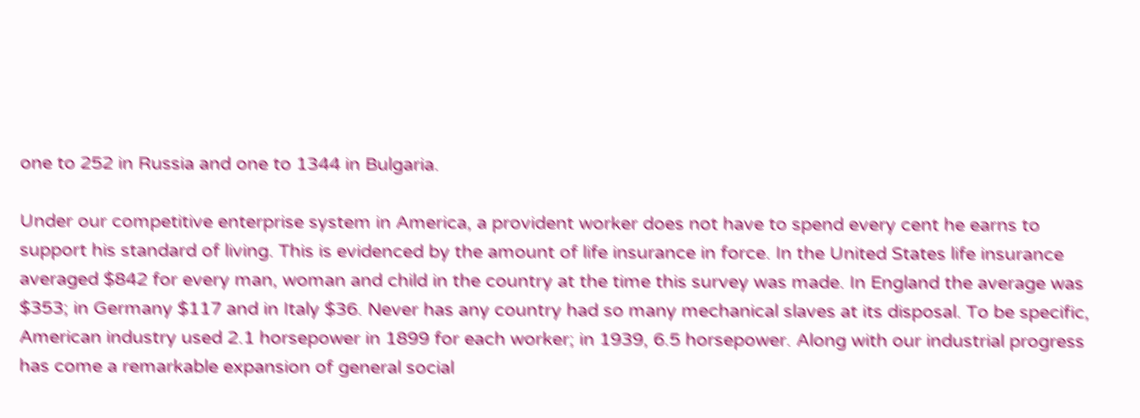one to 252 in Russia and one to 1344 in Bulgaria.

Under our competitive enterprise system in America, a provident worker does not have to spend every cent he earns to support his standard of living. This is evidenced by the amount of life insurance in force. In the United States life insurance averaged $842 for every man, woman and child in the country at the time this survey was made. In England the average was $353; in Germany $117 and in Italy $36. Never has any country had so many mechanical slaves at its disposal. To be specific, American industry used 2.1 horsepower in 1899 for each worker; in 1939, 6.5 horsepower. Along with our industrial progress has come a remarkable expansion of general social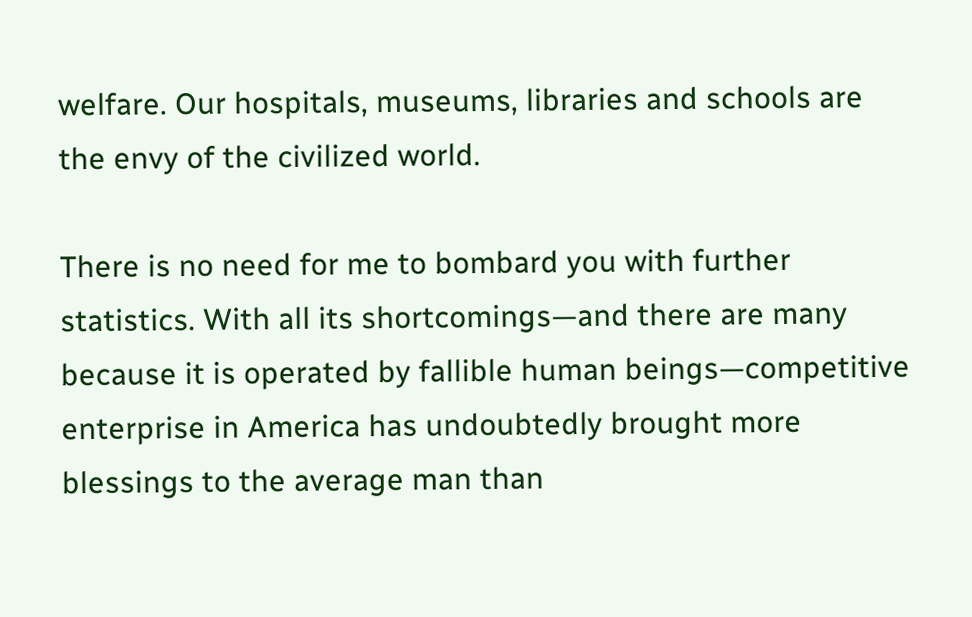welfare. Our hospitals, museums, libraries and schools are the envy of the civilized world.

There is no need for me to bombard you with further statistics. With all its shortcomings—and there are many because it is operated by fallible human beings—competitive enterprise in America has undoubtedly brought more blessings to the average man than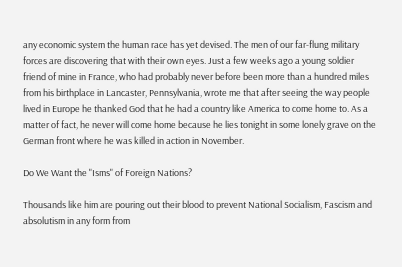any economic system the human race has yet devised. The men of our far-flung military forces are discovering that with their own eyes. Just a few weeks ago a young soldier friend of mine in France, who had probably never before been more than a hundred miles from his birthplace in Lancaster, Pennsylvania, wrote me that after seeing the way people lived in Europe he thanked God that he had a country like America to come home to. As a matter of fact, he never will come home because he lies tonight in some lonely grave on the German front where he was killed in action in November.

Do We Want the "Isms" of Foreign Nations?

Thousands like him are pouring out their blood to prevent National Socialism, Fascism and absolutism in any form from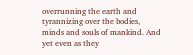overrunning the earth and tyrannizing over the bodies, minds and souls of mankind. And yet even as they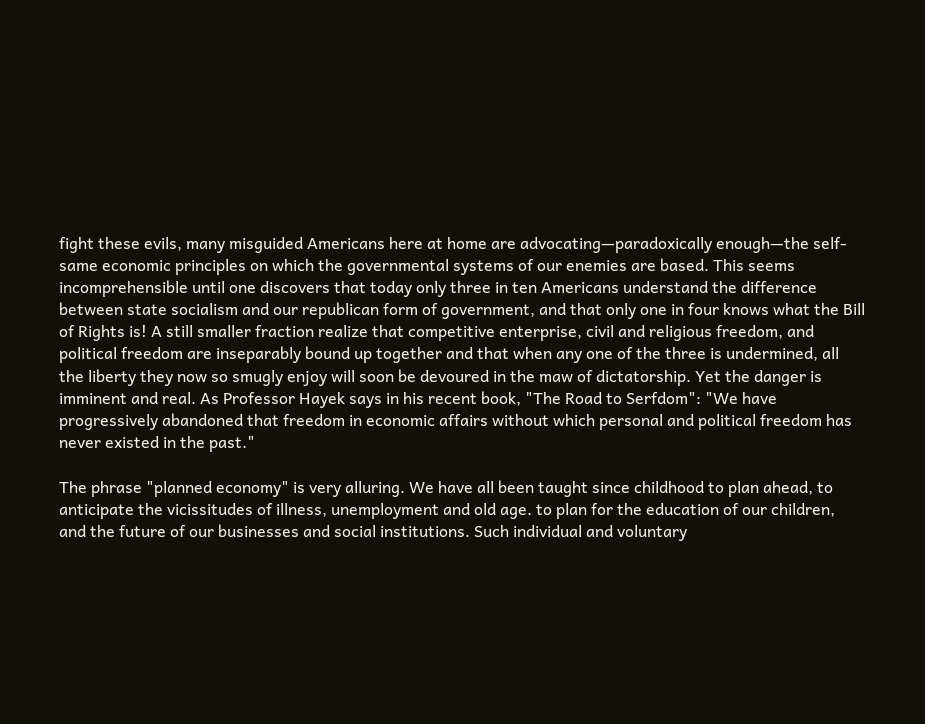fight these evils, many misguided Americans here at home are advocating—paradoxically enough—the self-same economic principles on which the governmental systems of our enemies are based. This seems incomprehensible until one discovers that today only three in ten Americans understand the difference between state socialism and our republican form of government, and that only one in four knows what the Bill of Rights is! A still smaller fraction realize that competitive enterprise, civil and religious freedom, and political freedom are inseparably bound up together and that when any one of the three is undermined, all the liberty they now so smugly enjoy will soon be devoured in the maw of dictatorship. Yet the danger is imminent and real. As Professor Hayek says in his recent book, "The Road to Serfdom": "We have progressively abandoned that freedom in economic affairs without which personal and political freedom has never existed in the past."

The phrase "planned economy" is very alluring. We have all been taught since childhood to plan ahead, to anticipate the vicissitudes of illness, unemployment and old age. to plan for the education of our children, and the future of our businesses and social institutions. Such individual and voluntary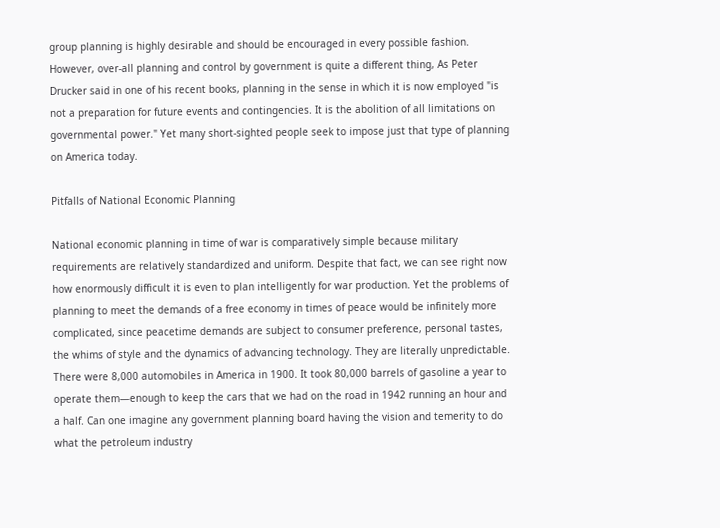group planning is highly desirable and should be encouraged in every possible fashion. However, over-all planning and control by government is quite a different thing, As Peter Drucker said in one of his recent books, planning in the sense in which it is now employed "is not a preparation for future events and contingencies. It is the abolition of all limitations on governmental power." Yet many short-sighted people seek to impose just that type of planning on America today.

Pitfalls of National Economic Planning

National economic planning in time of war is comparatively simple because military requirements are relatively standardized and uniform. Despite that fact, we can see right now how enormously difficult it is even to plan intelligently for war production. Yet the problems of planning to meet the demands of a free economy in times of peace would be infinitely more complicated, since peacetime demands are subject to consumer preference, personal tastes, the whims of style and the dynamics of advancing technology. They are literally unpredictable. There were 8,000 automobiles in America in 1900. It took 80,000 barrels of gasoline a year to operate them—enough to keep the cars that we had on the road in 1942 running an hour and a half. Can one imagine any government planning board having the vision and temerity to do what the petroleum industry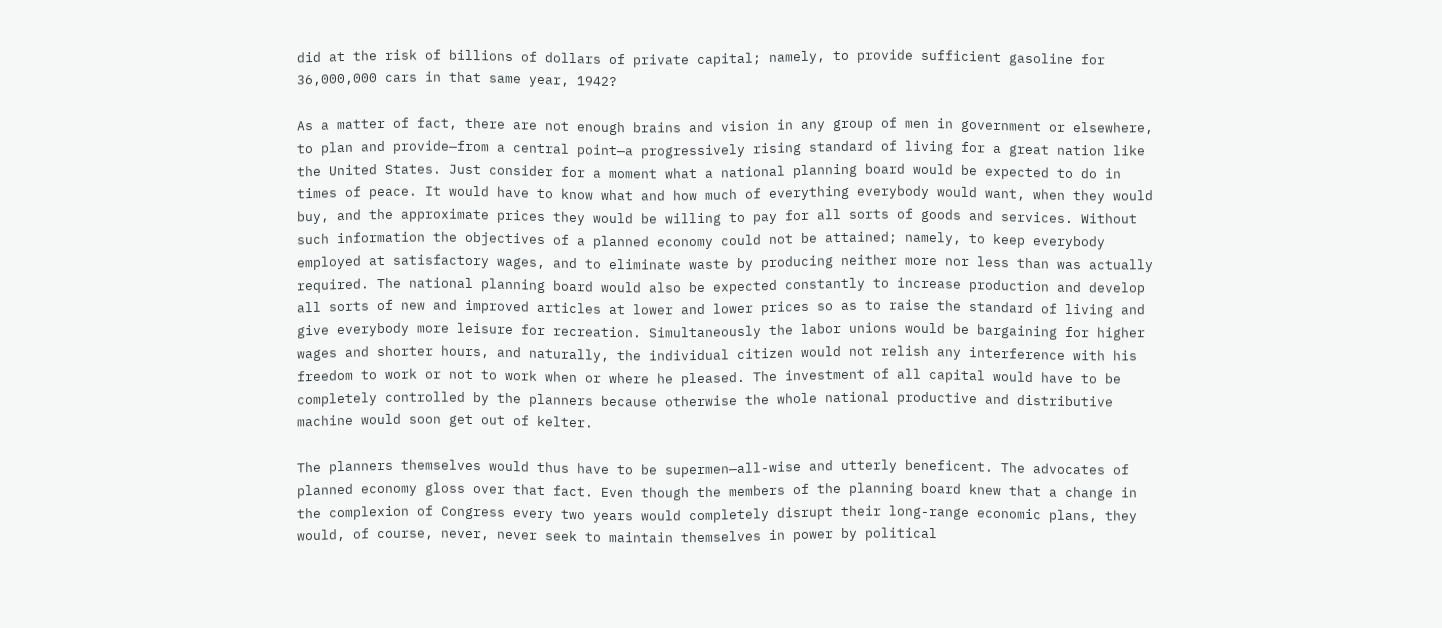did at the risk of billions of dollars of private capital; namely, to provide sufficient gasoline for 36,000,000 cars in that same year, 1942?

As a matter of fact, there are not enough brains and vision in any group of men in government or elsewhere, to plan and provide—from a central point—a progressively rising standard of living for a great nation like the United States. Just consider for a moment what a national planning board would be expected to do in times of peace. It would have to know what and how much of everything everybody would want, when they would buy, and the approximate prices they would be willing to pay for all sorts of goods and services. Without such information the objectives of a planned economy could not be attained; namely, to keep everybody employed at satisfactory wages, and to eliminate waste by producing neither more nor less than was actually required. The national planning board would also be expected constantly to increase production and develop all sorts of new and improved articles at lower and lower prices so as to raise the standard of living and give everybody more leisure for recreation. Simultaneously the labor unions would be bargaining for higher wages and shorter hours, and naturally, the individual citizen would not relish any interference with his freedom to work or not to work when or where he pleased. The investment of all capital would have to be completely controlled by the planners because otherwise the whole national productive and distributive machine would soon get out of kelter.

The planners themselves would thus have to be supermen—all-wise and utterly beneficent. The advocates of planned economy gloss over that fact. Even though the members of the planning board knew that a change in the complexion of Congress every two years would completely disrupt their long-range economic plans, they would, of course, never, never seek to maintain themselves in power by political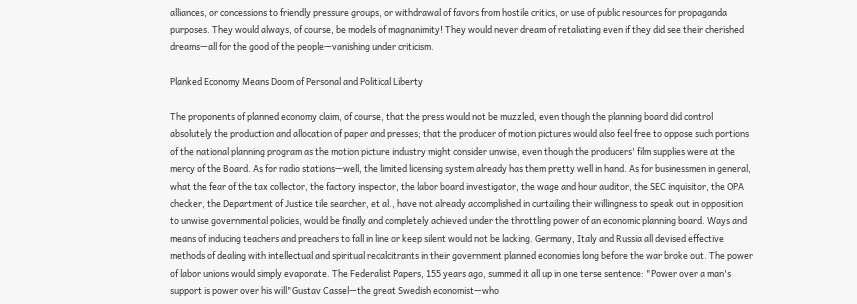alliances, or concessions to friendly pressure groups, or withdrawal of favors from hostile critics, or use of public resources for propaganda purposes. They would always, of course, be models of magnanimity! They would never dream of retaliating even if they did see their cherished dreams—all for the good of the people—vanishing under criticism.

Planked Economy Means Doom of Personal and Political Liberty

The proponents of planned economy claim, of course, that the press would not be muzzled, even though the planning board did control absolutely the production and allocation of paper and presses; that the producer of motion pictures would also feel free to oppose such portions of the national planning program as the motion picture industry might consider unwise, even though the producers' film supplies were at the mercy of the Board. As for radio stations—well, the limited licensing system already has them pretty well in hand. As for businessmen in general, what the fear of the tax collector, the factory inspector, the labor board investigator, the wage and hour auditor, the SEC inquisitor, the OPA checker, the Department of Justice tile searcher, et al., have not already accomplished in curtailing their willingness to speak out in opposition to unwise governmental policies, would be finally and completely achieved under the throttling power of an economic planning board. Ways and means of inducing teachers and preachers to fall in line or keep silent would not be lacking. Germany, Italy and Russia all devised effective methods of dealing with intellectual and spiritual recalcitrants in their government planned economies long before the war broke out. The power of labor unions would simply evaporate. The Federalist Papers, 155 years ago, summed it all up in one terse sentence: "Power over a man's support is power over his will"Gustav Cassel—the great Swedish economist—who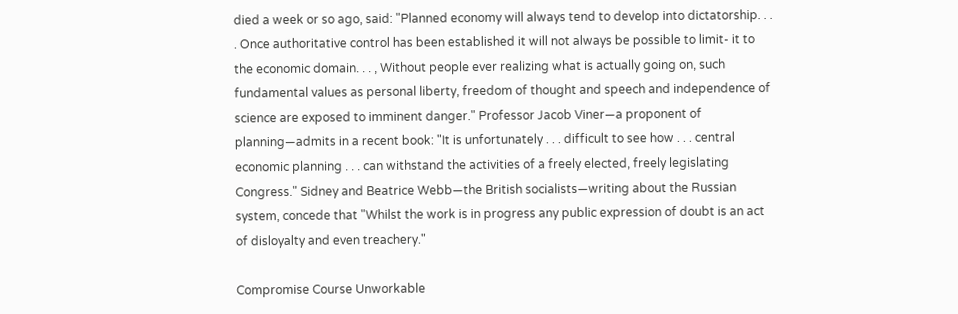died a week or so ago, said: "Planned economy will always tend to develop into dictatorship. . . . Once authoritative control has been established it will not always be possible to limit- it to the economic domain. . . , Without people ever realizing what is actually going on, such fundamental values as personal liberty, freedom of thought and speech and independence of science are exposed to imminent danger." Professor Jacob Viner—a proponent of planning—admits in a recent book: "It is unfortunately . . . difficult to see how . . . central economic planning . . . can withstand the activities of a freely elected, freely legislating Congress." Sidney and Beatrice Webb—the British socialists—writing about the Russian system, concede that "Whilst the work is in progress any public expression of doubt is an act of disloyalty and even treachery."

Compromise Course Unworkable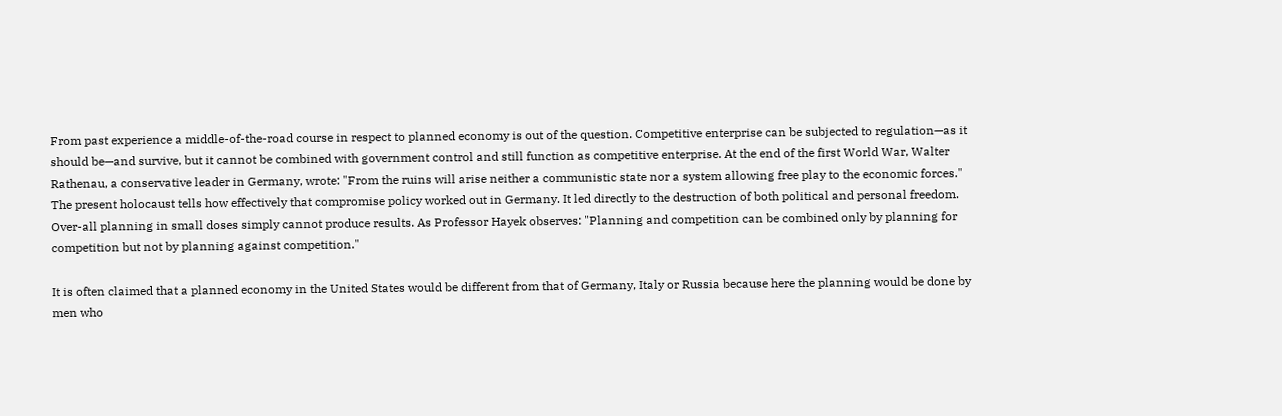From past experience a middle-of-the-road course in respect to planned economy is out of the question. Competitive enterprise can be subjected to regulation—as it should be—and survive, but it cannot be combined with government control and still function as competitive enterprise. At the end of the first World War, Walter Rathenau, a conservative leader in Germany, wrote: "From the ruins will arise neither a communistic state nor a system allowing free play to the economic forces." The present holocaust tells how effectively that compromise policy worked out in Germany. It led directly to the destruction of both political and personal freedom. Over-all planning in small doses simply cannot produce results. As Professor Hayek observes: "Planning and competition can be combined only by planning for competition but not by planning against competition."

It is often claimed that a planned economy in the United States would be different from that of Germany, Italy or Russia because here the planning would be done by men who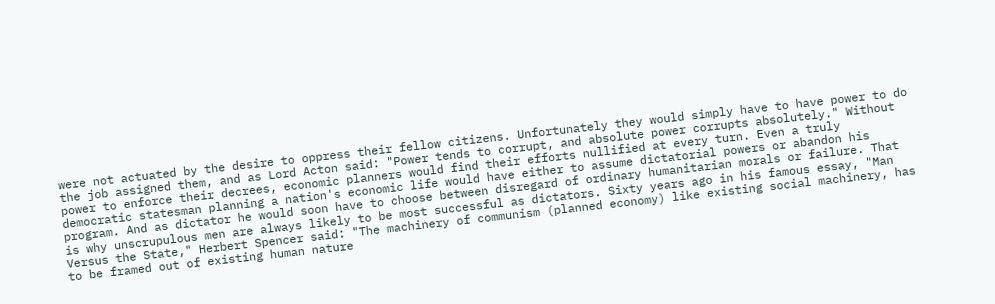were not actuated by the desire to oppress their fellow citizens. Unfortunately they would simply have to have power to do the job assigned them, and as Lord Acton said: "Power tends to corrupt, and absolute power corrupts absolutely." Without power to enforce their decrees, economic planners would find their efforts nullified at every turn. Even a truly democratic statesman planning a nation's economic life would have either to assume dictatorial powers or abandon his program. And as dictator he would soon have to choose between disregard of ordinary humanitarian morals or failure. That is why unscrupulous men are always likely to be most successful as dictators. Sixty years ago in his famous essay, "Man Versus the State," Herbert Spencer said: "The machinery of communism (planned economy) like existing social machinery, has to be framed out of existing human nature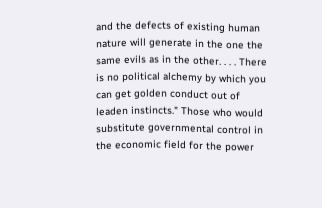and the defects of existing human nature will generate in the one the same evils as in the other. . . . There is no political alchemy by which you can get golden conduct out of leaden instincts." Those who would substitute governmental control in the economic field for the power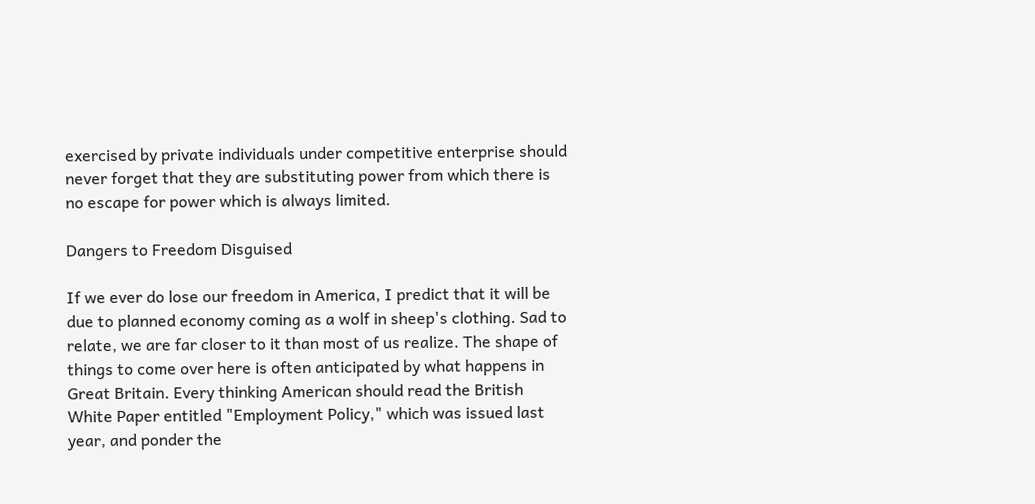exercised by private individuals under competitive enterprise should never forget that they are substituting power from which there is no escape for power which is always limited.

Dangers to Freedom Disguised

If we ever do lose our freedom in America, I predict that it will be due to planned economy coming as a wolf in sheep's clothing. Sad to relate, we are far closer to it than most of us realize. The shape of things to come over here is often anticipated by what happens in Great Britain. Every thinking American should read the British White Paper entitled "Employment Policy," which was issued last year, and ponder the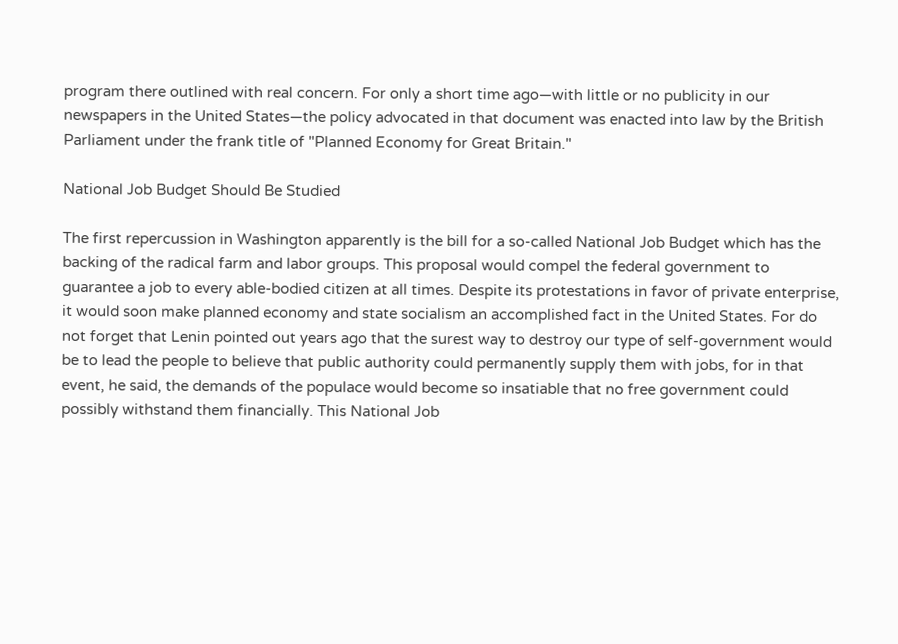program there outlined with real concern. For only a short time ago—with little or no publicity in our newspapers in the United States—the policy advocated in that document was enacted into law by the British Parliament under the frank title of "Planned Economy for Great Britain."

National Job Budget Should Be Studied

The first repercussion in Washington apparently is the bill for a so-called National Job Budget which has the backing of the radical farm and labor groups. This proposal would compel the federal government to guarantee a job to every able-bodied citizen at all times. Despite its protestations in favor of private enterprise, it would soon make planned economy and state socialism an accomplished fact in the United States. For do not forget that Lenin pointed out years ago that the surest way to destroy our type of self-government would be to lead the people to believe that public authority could permanently supply them with jobs, for in that event, he said, the demands of the populace would become so insatiable that no free government could possibly withstand them financially. This National Job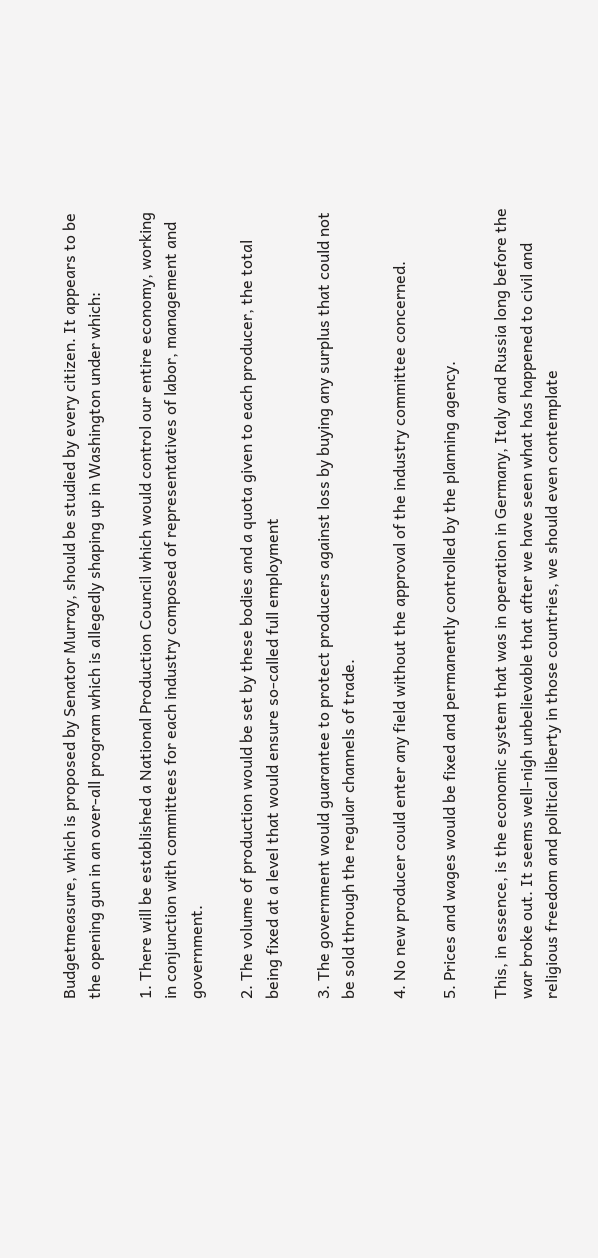Budgetmeasure, which is proposed by Senator Murray, should be studied by every citizen. It appears to be the opening gun in an over-all program which is allegedly shaping up in Washington under which:

1. There will be established a National Production Council which would control our entire economy, working in conjunction with committees for each industry composed of representatives of labor, management and government.

2. The volume of production would be set by these bodies and a quota given to each producer, the total being fixed at a level that would ensure so-called full employment

3. The government would guarantee to protect producers against loss by buying any surplus that could not be sold through the regular channels of trade.

4. No new producer could enter any field without the approval of the industry committee concerned.

5. Prices and wages would be fixed and permanently controlled by the planning agency.

This, in essence, is the economic system that was in operation in Germany, Italy and Russia long before the war broke out. It seems well-nigh unbelievable that after we have seen what has happened to civil and religious freedom and political liberty in those countries, we should even contemplate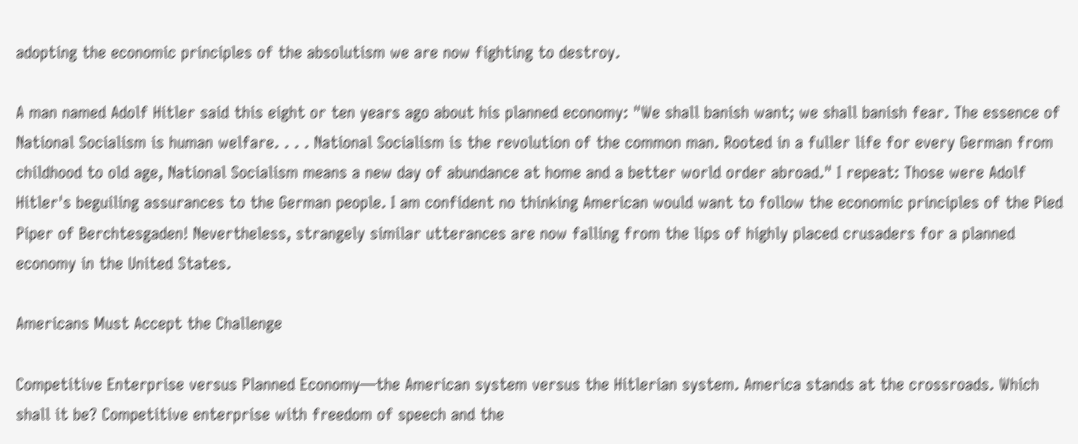adopting the economic principles of the absolutism we are now fighting to destroy.

A man named Adolf Hitler said this eight or ten years ago about his planned economy: "We shall banish want; we shall banish fear. The essence of National Socialism is human welfare. . . . National Socialism is the revolution of the common man. Rooted in a fuller life for every German from childhood to old age, National Socialism means a new day of abundance at home and a better world order abroad." I repeat: Those were Adolf Hitler's beguiling assurances to the German people. I am confident no thinking American would want to follow the economic principles of the Pied Piper of Berchtesgaden! Nevertheless, strangely similar utterances are now falling from the lips of highly placed crusaders for a planned economy in the United States.

Americans Must Accept the Challenge

Competitive Enterprise versus Planned Economy—the American system versus the Hitlerian system. America stands at the crossroads. Which shall it be? Competitive enterprise with freedom of speech and the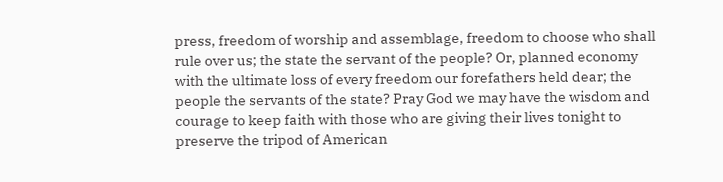press, freedom of worship and assemblage, freedom to choose who shall rule over us; the state the servant of the people? Or, planned economy with the ultimate loss of every freedom our forefathers held dear; the people the servants of the state? Pray God we may have the wisdom and courage to keep faith with those who are giving their lives tonight to preserve the tripod of American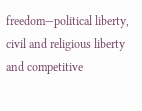freedom—political liberty, civil and religious liberty and competitive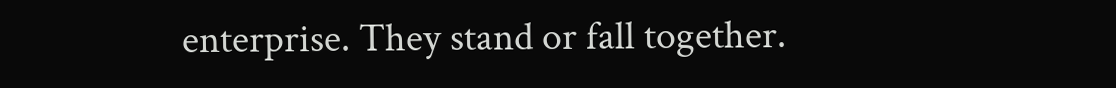enterprise. They stand or fall together.